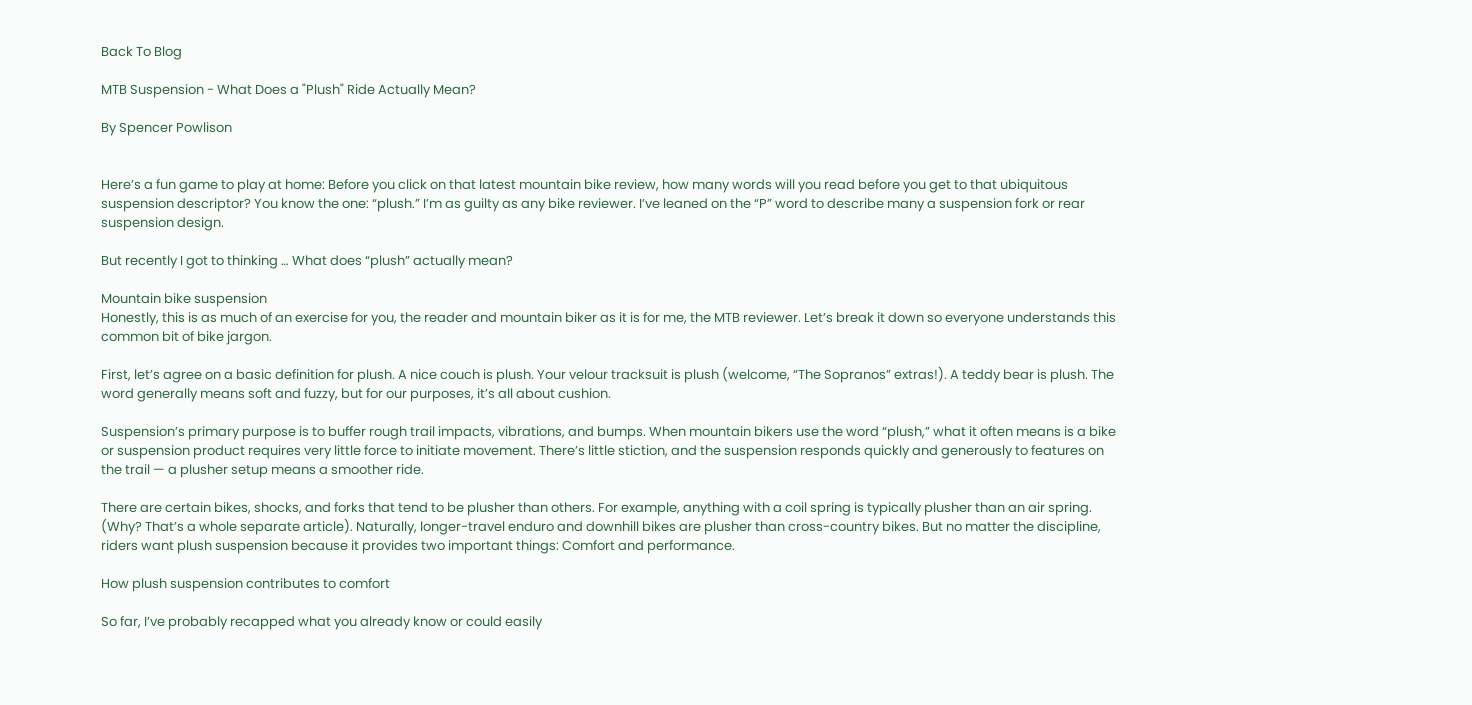Back To Blog

MTB Suspension - What Does a "Plush" Ride Actually Mean?

By Spencer Powlison


Here’s a fun game to play at home: Before you click on that latest mountain bike review, how many words will you read before you get to that ubiquitous suspension descriptor? You know the one: “plush.” I’m as guilty as any bike reviewer. I’ve leaned on the “P” word to describe many a suspension fork or rear suspension design.

But recently I got to thinking … What does “plush” actually mean?

Mountain bike suspension
Honestly, this is as much of an exercise for you, the reader and mountain biker as it is for me, the MTB reviewer. Let’s break it down so everyone understands this common bit of bike jargon.

First, let’s agree on a basic definition for plush. A nice couch is plush. Your velour tracksuit is plush (welcome, “The Sopranos” extras!). A teddy bear is plush. The word generally means soft and fuzzy, but for our purposes, it’s all about cushion.

Suspension’s primary purpose is to buffer rough trail impacts, vibrations, and bumps. When mountain bikers use the word “plush,” what it often means is a bike or suspension product requires very little force to initiate movement. There’s little stiction, and the suspension responds quickly and generously to features on the trail — a plusher setup means a smoother ride.

There are certain bikes, shocks, and forks that tend to be plusher than others. For example, anything with a coil spring is typically plusher than an air spring. (Why? That’s a whole separate article). Naturally, longer-travel enduro and downhill bikes are plusher than cross-country bikes. But no matter the discipline, riders want plush suspension because it provides two important things: Comfort and performance.

How plush suspension contributes to comfort

So far, I’ve probably recapped what you already know or could easily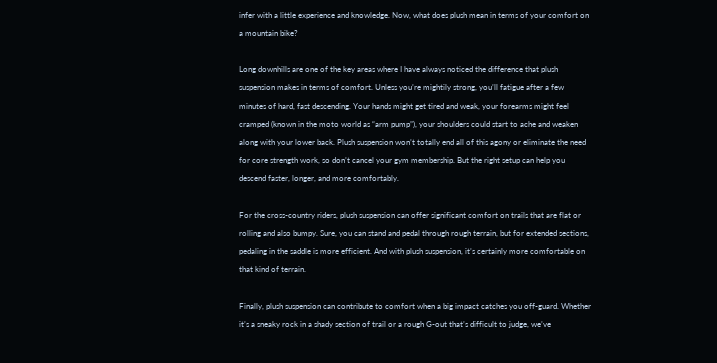infer with a little experience and knowledge. Now, what does plush mean in terms of your comfort on a mountain bike?

Long downhills are one of the key areas where I have always noticed the difference that plush suspension makes in terms of comfort. Unless you’re mightily strong, you’ll fatigue after a few minutes of hard, fast descending. Your hands might get tired and weak, your forearms might feel cramped (known in the moto world as “arm pump”), your shoulders could start to ache and weaken along with your lower back. Plush suspension won’t totally end all of this agony or eliminate the need for core strength work, so don’t cancel your gym membership. But the right setup can help you descend faster, longer, and more comfortably.

For the cross-country riders, plush suspension can offer significant comfort on trails that are flat or rolling and also bumpy. Sure, you can stand and pedal through rough terrain, but for extended sections, pedaling in the saddle is more efficient. And with plush suspension, it’s certainly more comfortable on that kind of terrain.

Finally, plush suspension can contribute to comfort when a big impact catches you off-guard. Whether it’s a sneaky rock in a shady section of trail or a rough G-out that’s difficult to judge, we’ve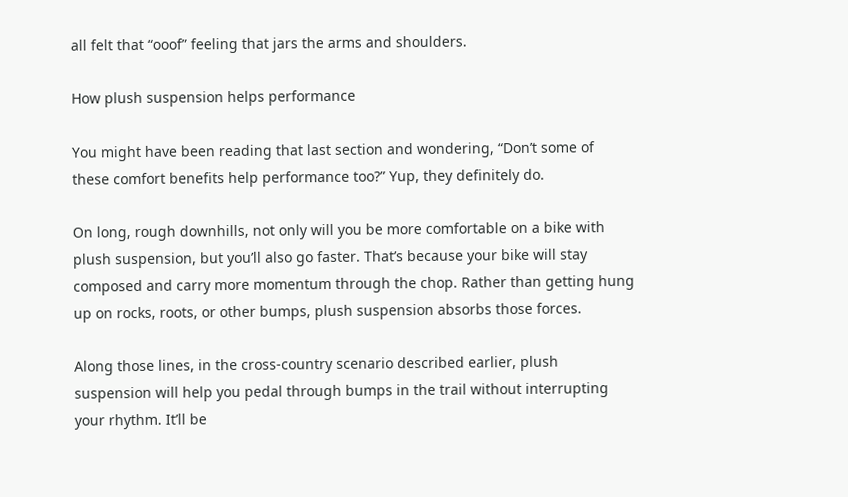all felt that “ooof” feeling that jars the arms and shoulders.

How plush suspension helps performance

You might have been reading that last section and wondering, “Don’t some of these comfort benefits help performance too?” Yup, they definitely do.

On long, rough downhills, not only will you be more comfortable on a bike with plush suspension, but you’ll also go faster. That’s because your bike will stay composed and carry more momentum through the chop. Rather than getting hung up on rocks, roots, or other bumps, plush suspension absorbs those forces.

Along those lines, in the cross-country scenario described earlier, plush suspension will help you pedal through bumps in the trail without interrupting your rhythm. It’ll be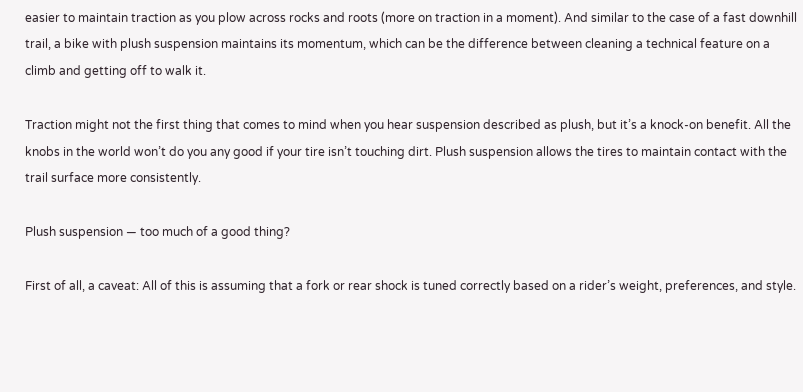easier to maintain traction as you plow across rocks and roots (more on traction in a moment). And similar to the case of a fast downhill trail, a bike with plush suspension maintains its momentum, which can be the difference between cleaning a technical feature on a climb and getting off to walk it.

Traction might not the first thing that comes to mind when you hear suspension described as plush, but it’s a knock-on benefit. All the knobs in the world won’t do you any good if your tire isn’t touching dirt. Plush suspension allows the tires to maintain contact with the trail surface more consistently.

Plush suspension — too much of a good thing?

First of all, a caveat: All of this is assuming that a fork or rear shock is tuned correctly based on a rider’s weight, preferences, and style.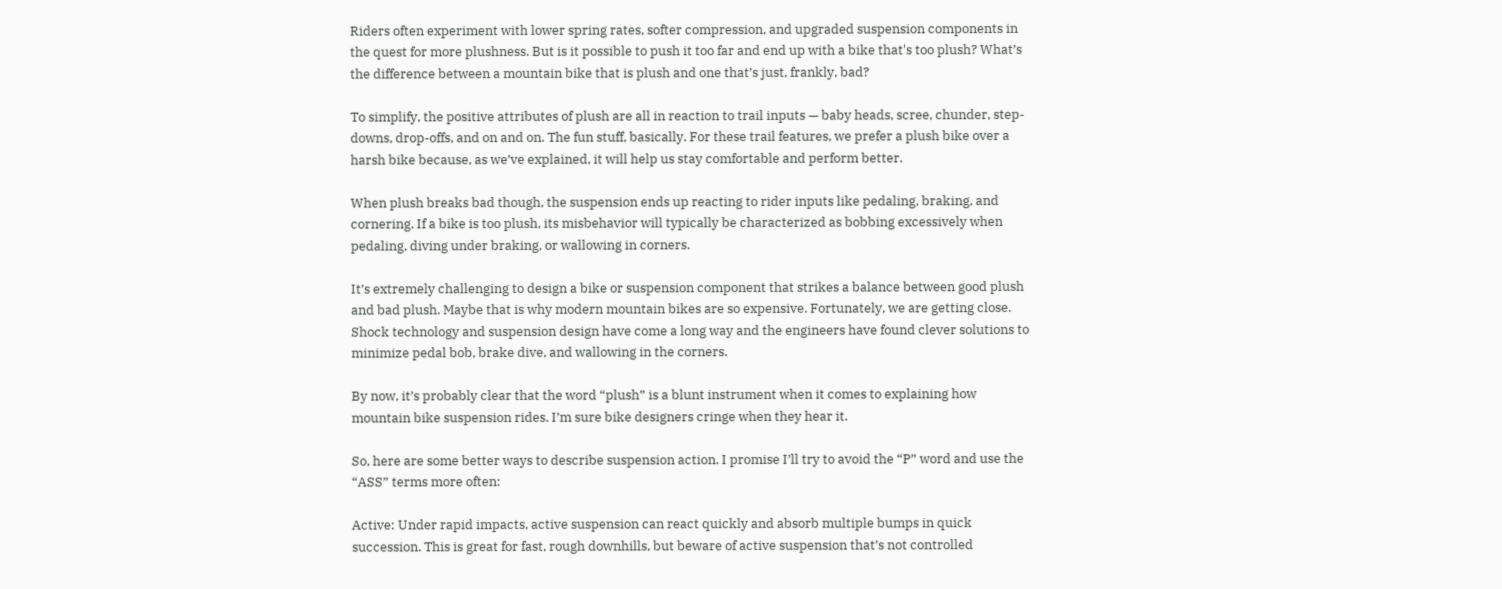Riders often experiment with lower spring rates, softer compression, and upgraded suspension components in the quest for more plushness. But is it possible to push it too far and end up with a bike that's too plush? What’s the difference between a mountain bike that is plush and one that’s just, frankly, bad?

To simplify, the positive attributes of plush are all in reaction to trail inputs — baby heads, scree, chunder, step-downs, drop-offs, and on and on. The fun stuff, basically. For these trail features, we prefer a plush bike over a harsh bike because, as we’ve explained, it will help us stay comfortable and perform better.

When plush breaks bad though, the suspension ends up reacting to rider inputs like pedaling, braking, and cornering. If a bike is too plush, its misbehavior will typically be characterized as bobbing excessively when pedaling, diving under braking, or wallowing in corners.

It’s extremely challenging to design a bike or suspension component that strikes a balance between good plush and bad plush. Maybe that is why modern mountain bikes are so expensive. Fortunately, we are getting close. Shock technology and suspension design have come a long way and the engineers have found clever solutions to minimize pedal bob, brake dive, and wallowing in the corners.

By now, it’s probably clear that the word “plush” is a blunt instrument when it comes to explaining how mountain bike suspension rides. I’m sure bike designers cringe when they hear it.

So, here are some better ways to describe suspension action. I promise I’ll try to avoid the “P” word and use the “ASS” terms more often:

Active: Under rapid impacts, active suspension can react quickly and absorb multiple bumps in quick succession. This is great for fast, rough downhills, but beware of active suspension that’s not controlled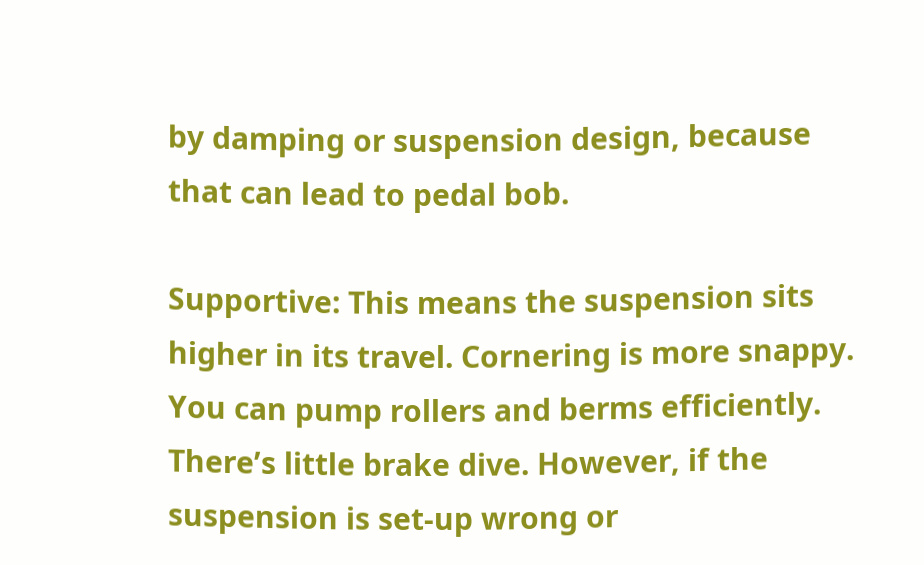by damping or suspension design, because that can lead to pedal bob.

Supportive: This means the suspension sits higher in its travel. Cornering is more snappy. You can pump rollers and berms efficiently. There’s little brake dive. However, if the suspension is set-up wrong or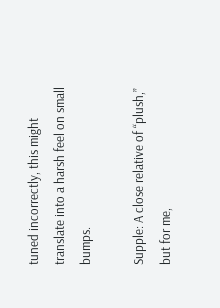tuned incorrectly, this might translate into a harsh feel on small bumps.

Supple: A close relative of “plush,” but for me,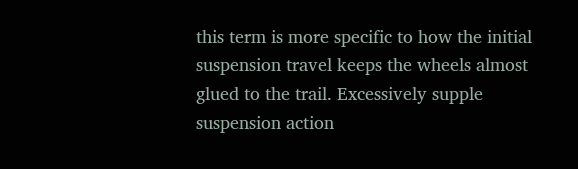this term is more specific to how the initial suspension travel keeps the wheels almost glued to the trail. Excessively supple suspension action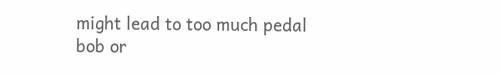might lead to too much pedal bob or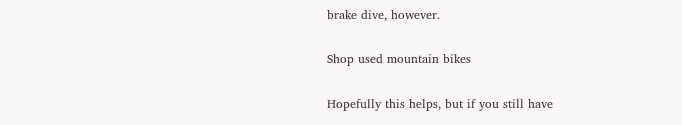brake dive, however.

Shop used mountain bikes

Hopefully this helps, but if you still have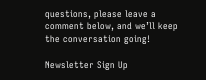questions, please leave a comment below, and we’ll keep the conversation going!

Newsletter Sign Up